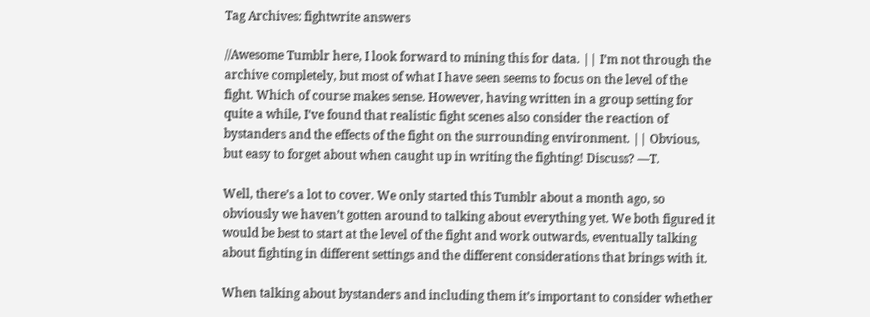Tag Archives: fightwrite answers

//Awesome Tumblr here, I look forward to mining this for data. || I’m not through the archive completely, but most of what I have seen seems to focus on the level of the fight. Which of course makes sense. However, having written in a group setting for quite a while, I’ve found that realistic fight scenes also consider the reaction of bystanders and the effects of the fight on the surrounding environment. || Obvious, but easy to forget about when caught up in writing the fighting! Discuss? —T.

Well, there’s a lot to cover. We only started this Tumblr about a month ago, so obviously we haven’t gotten around to talking about everything yet. We both figured it would be best to start at the level of the fight and work outwards, eventually talking about fighting in different settings and the different considerations that brings with it.

When talking about bystanders and including them it’s important to consider whether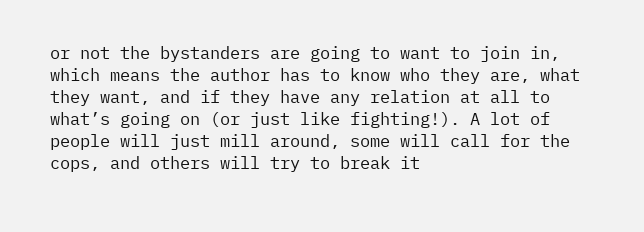or not the bystanders are going to want to join in, which means the author has to know who they are, what they want, and if they have any relation at all to what’s going on (or just like fighting!). A lot of people will just mill around, some will call for the cops, and others will try to break it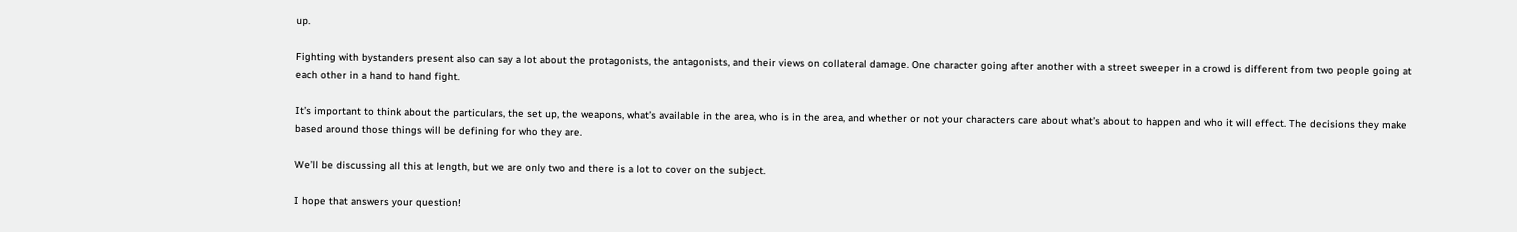up.

Fighting with bystanders present also can say a lot about the protagonists, the antagonists, and their views on collateral damage. One character going after another with a street sweeper in a crowd is different from two people going at each other in a hand to hand fight.

It’s important to think about the particulars, the set up, the weapons, what’s available in the area, who is in the area, and whether or not your characters care about what’s about to happen and who it will effect. The decisions they make based around those things will be defining for who they are.

We’ll be discussing all this at length, but we are only two and there is a lot to cover on the subject.

I hope that answers your question!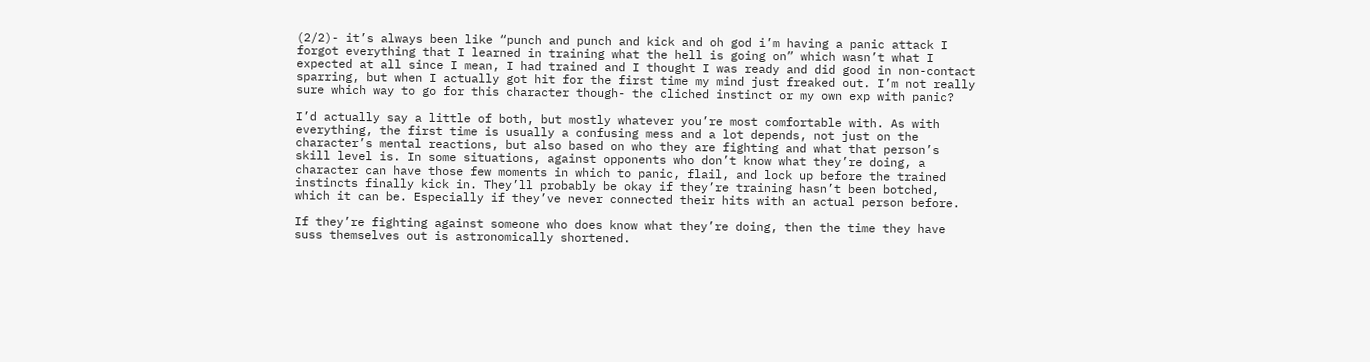(2/2)- it’s always been like “punch and punch and kick and oh god i’m having a panic attack I forgot everything that I learned in training what the hell is going on” which wasn’t what I expected at all since I mean, I had trained and I thought I was ready and did good in non-contact sparring, but when I actually got hit for the first time my mind just freaked out. I’m not really sure which way to go for this character though- the cliched instinct or my own exp with panic?

I’d actually say a little of both, but mostly whatever you’re most comfortable with. As with everything, the first time is usually a confusing mess and a lot depends, not just on the character’s mental reactions, but also based on who they are fighting and what that person’s skill level is. In some situations, against opponents who don’t know what they’re doing, a character can have those few moments in which to panic, flail, and lock up before the trained instincts finally kick in. They’ll probably be okay if they’re training hasn’t been botched, which it can be. Especially if they’ve never connected their hits with an actual person before.

If they’re fighting against someone who does know what they’re doing, then the time they have suss themselves out is astronomically shortened.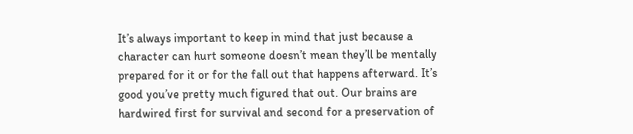It’s always important to keep in mind that just because a character can hurt someone doesn’t mean they’ll be mentally prepared for it or for the fall out that happens afterward. It’s good you’ve pretty much figured that out. Our brains are hardwired first for survival and second for a preservation of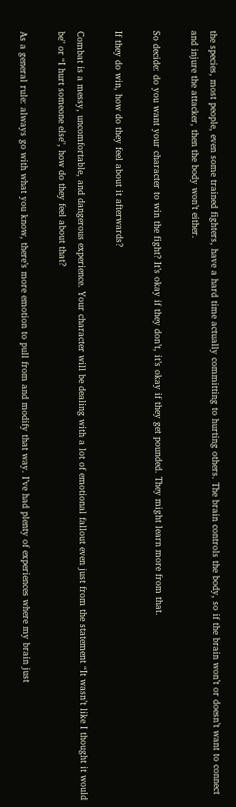the species, most people, even some trained fighters, have a hard time actually committing to hurting others. The brain controls the body, so if the brain won’t or doesn’t want to connect and injure the attacker, then the body won’t either.

So decide: do you want your character to win the fight? It’s okay if they don’t, it’s okay if they get pounded. They might learn more from that.

If they do win, how do they feel about it afterwards?

Combat is a messy, uncomfortable, and dangerous experience. Your character will be dealing with a lot of emotional fallout even just from the statement “It wasn’t like I thought it would be" or “I hurt someone else", how do they feel about that?

As a general rule: always go with what you know, there’s more emotion to pull from and modify that way. I’ve had plenty of experiences where my brain just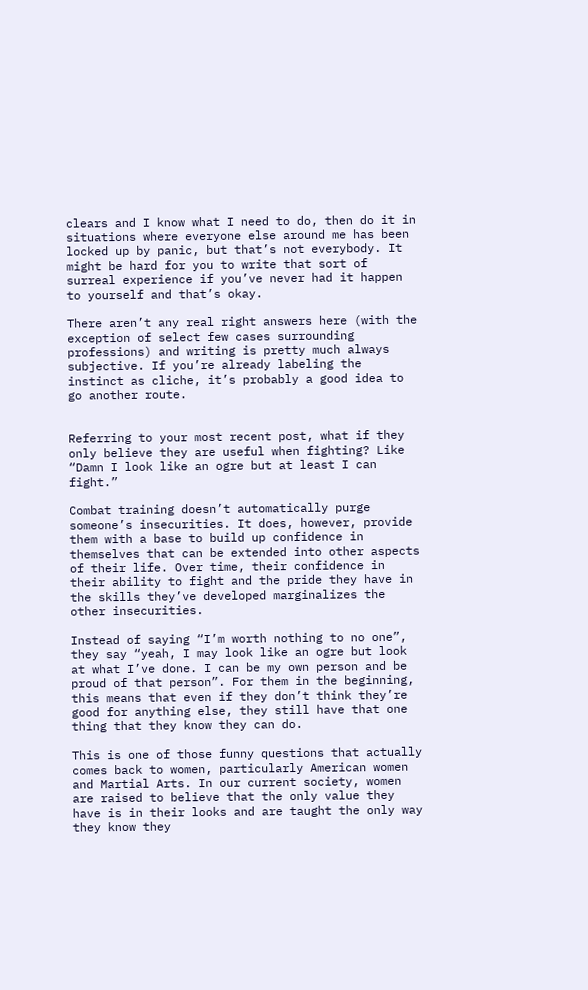clears and I know what I need to do, then do it in situations where everyone else around me has been locked up by panic, but that’s not everybody. It might be hard for you to write that sort of surreal experience if you’ve never had it happen to yourself and that’s okay.

There aren’t any real right answers here (with the exception of select few cases surrounding professions) and writing is pretty much always subjective. If you’re already labeling the instinct as cliche, it’s probably a good idea to go another route.


Referring to your most recent post, what if they only believe they are useful when fighting? Like “Damn I look like an ogre but at least I can fight.”

Combat training doesn’t automatically purge someone’s insecurities. It does, however, provide them with a base to build up confidence in themselves that can be extended into other aspects of their life. Over time, their confidence in their ability to fight and the pride they have in the skills they’ve developed marginalizes the other insecurities.

Instead of saying “I’m worth nothing to no one”, they say “yeah, I may look like an ogre but look at what I’ve done. I can be my own person and be proud of that person”. For them in the beginning, this means that even if they don’t think they’re good for anything else, they still have that one thing that they know they can do.

This is one of those funny questions that actually comes back to women, particularly American women and Martial Arts. In our current society, women are raised to believe that the only value they have is in their looks and are taught the only way they know they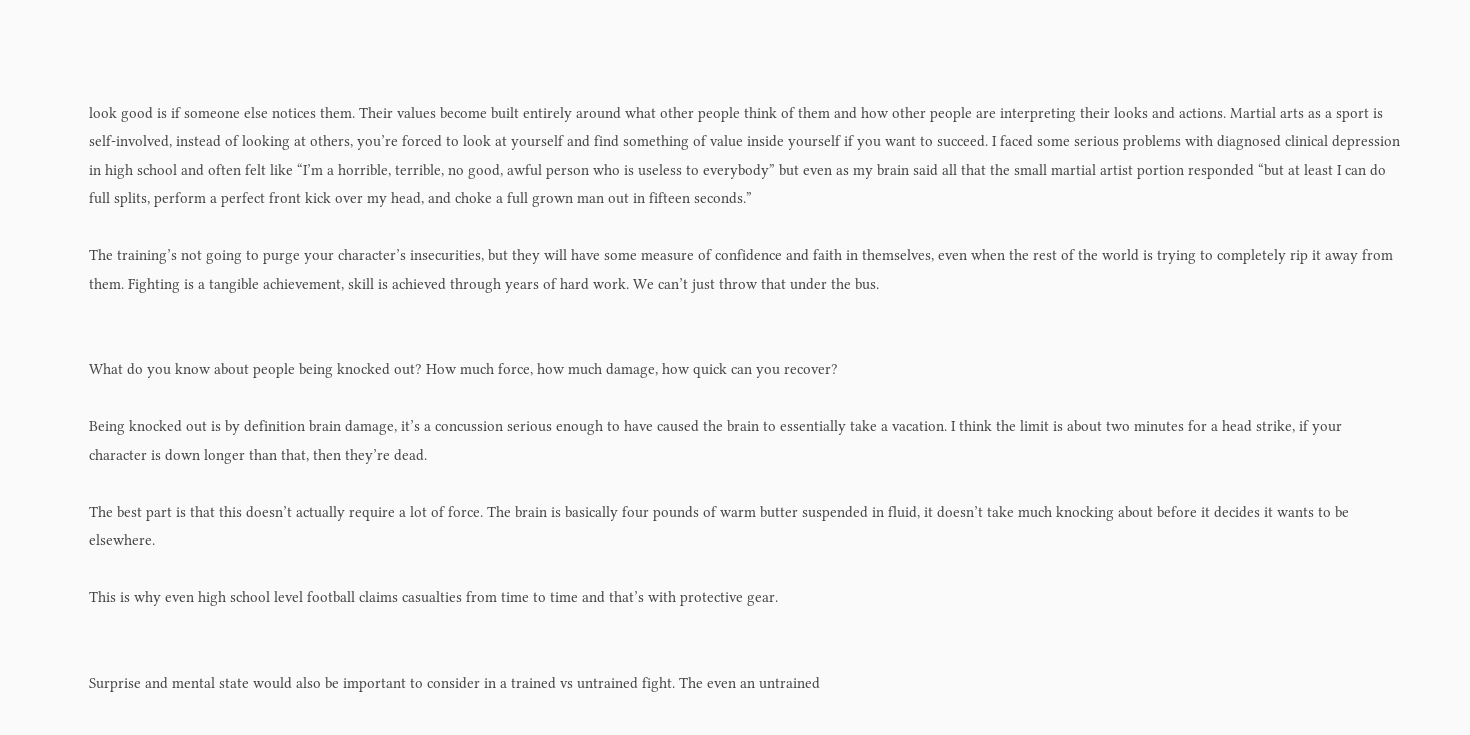look good is if someone else notices them. Their values become built entirely around what other people think of them and how other people are interpreting their looks and actions. Martial arts as a sport is self-involved, instead of looking at others, you’re forced to look at yourself and find something of value inside yourself if you want to succeed. I faced some serious problems with diagnosed clinical depression in high school and often felt like “I’m a horrible, terrible, no good, awful person who is useless to everybody” but even as my brain said all that the small martial artist portion responded “but at least I can do full splits, perform a perfect front kick over my head, and choke a full grown man out in fifteen seconds.”

The training’s not going to purge your character’s insecurities, but they will have some measure of confidence and faith in themselves, even when the rest of the world is trying to completely rip it away from them. Fighting is a tangible achievement, skill is achieved through years of hard work. We can’t just throw that under the bus.


What do you know about people being knocked out? How much force, how much damage, how quick can you recover?

Being knocked out is by definition brain damage, it’s a concussion serious enough to have caused the brain to essentially take a vacation. I think the limit is about two minutes for a head strike, if your character is down longer than that, then they’re dead.

The best part is that this doesn’t actually require a lot of force. The brain is basically four pounds of warm butter suspended in fluid, it doesn’t take much knocking about before it decides it wants to be elsewhere.

This is why even high school level football claims casualties from time to time and that’s with protective gear.


Surprise and mental state would also be important to consider in a trained vs untrained fight. The even an untrained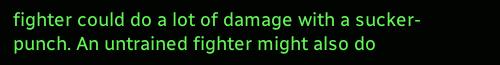fighter could do a lot of damage with a sucker-punch. An untrained fighter might also do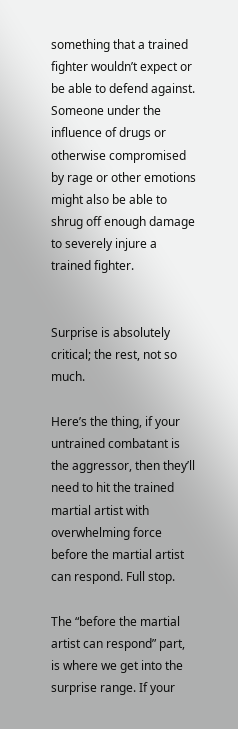something that a trained fighter wouldn’t expect or be able to defend against. Someone under the influence of drugs or otherwise compromised by rage or other emotions might also be able to shrug off enough damage to severely injure a trained fighter.


Surprise is absolutely critical; the rest, not so much.

Here’s the thing, if your untrained combatant is the aggressor, then they’ll need to hit the trained martial artist with overwhelming force before the martial artist can respond. Full stop.

The “before the martial artist can respond” part, is where we get into the surprise range. If your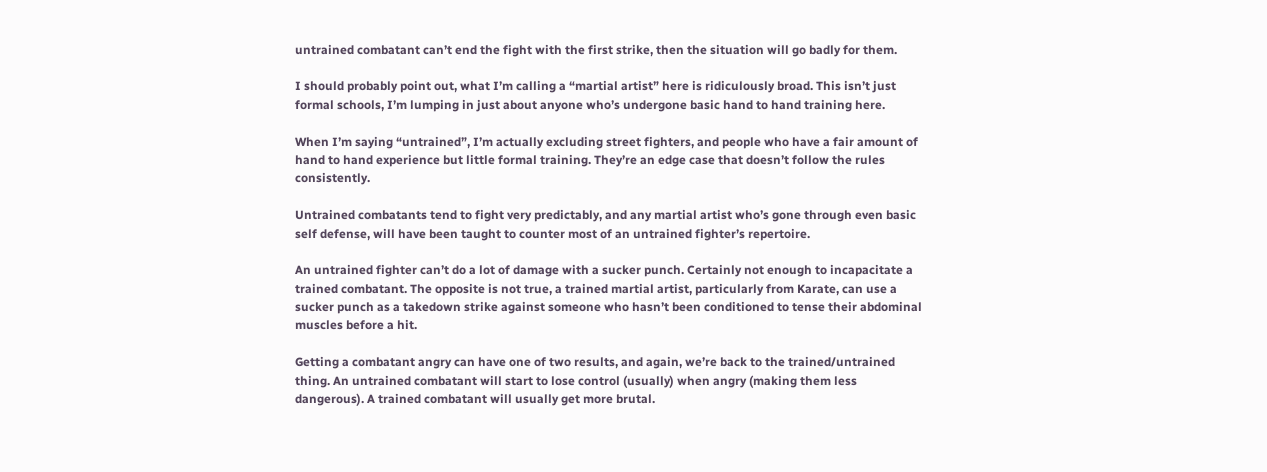untrained combatant can’t end the fight with the first strike, then the situation will go badly for them.

I should probably point out, what I’m calling a “martial artist” here is ridiculously broad. This isn’t just formal schools, I’m lumping in just about anyone who’s undergone basic hand to hand training here.

When I’m saying “untrained”, I’m actually excluding street fighters, and people who have a fair amount of hand to hand experience but little formal training. They’re an edge case that doesn’t follow the rules consistently.

Untrained combatants tend to fight very predictably, and any martial artist who’s gone through even basic self defense, will have been taught to counter most of an untrained fighter’s repertoire.

An untrained fighter can’t do a lot of damage with a sucker punch. Certainly not enough to incapacitate a trained combatant. The opposite is not true, a trained martial artist, particularly from Karate, can use a sucker punch as a takedown strike against someone who hasn’t been conditioned to tense their abdominal muscles before a hit.

Getting a combatant angry can have one of two results, and again, we’re back to the trained/untrained thing. An untrained combatant will start to lose control (usually) when angry (making them less dangerous). A trained combatant will usually get more brutal.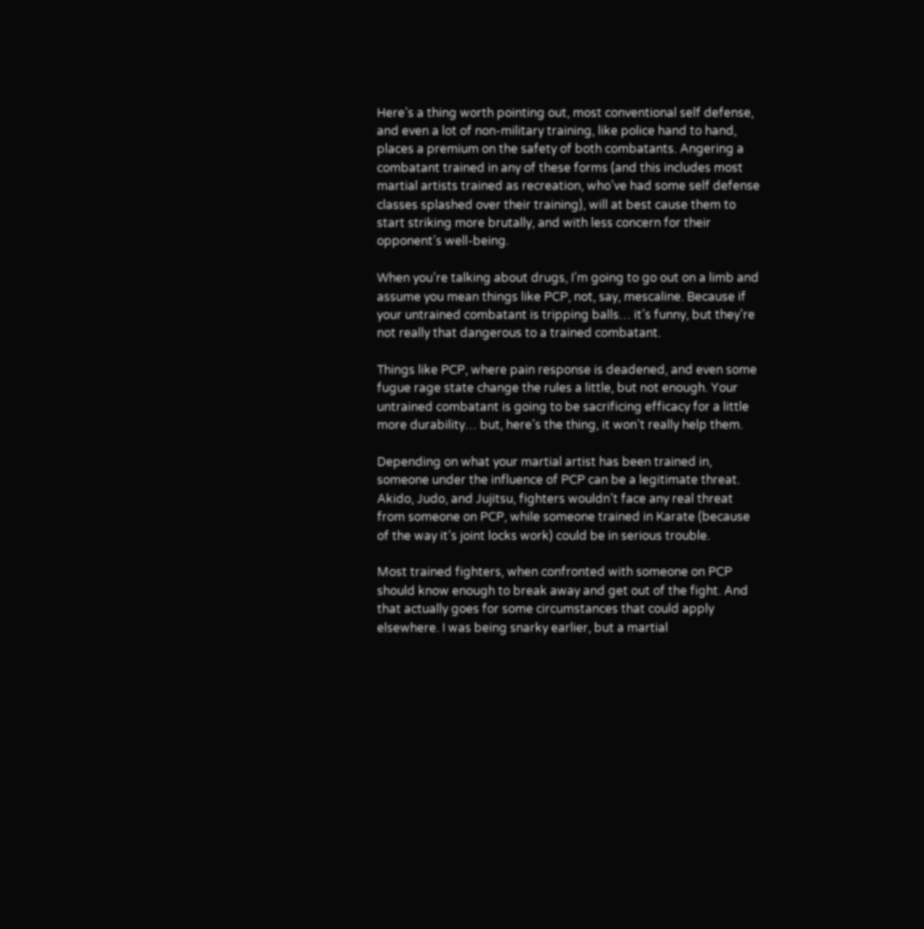Here’s a thing worth pointing out, most conventional self defense, and even a lot of non-military training, like police hand to hand, places a premium on the safety of both combatants. Angering a combatant trained in any of these forms (and this includes most martial artists trained as recreation, who’ve had some self defense classes splashed over their training), will at best cause them to start striking more brutally, and with less concern for their opponent’s well-being.

When you’re talking about drugs, I’m going to go out on a limb and assume you mean things like PCP, not, say, mescaline. Because if your untrained combatant is tripping balls… it’s funny, but they’re not really that dangerous to a trained combatant.

Things like PCP, where pain response is deadened, and even some fugue rage state change the rules a little, but not enough. Your untrained combatant is going to be sacrificing efficacy for a little more durability… but, here’s the thing, it won’t really help them.

Depending on what your martial artist has been trained in, someone under the influence of PCP can be a legitimate threat. Akido, Judo, and Jujitsu, fighters wouldn’t face any real threat from someone on PCP, while someone trained in Karate (because of the way it’s joint locks work) could be in serious trouble.

Most trained fighters, when confronted with someone on PCP should know enough to break away and get out of the fight. And that actually goes for some circumstances that could apply elsewhere. I was being snarky earlier, but a martial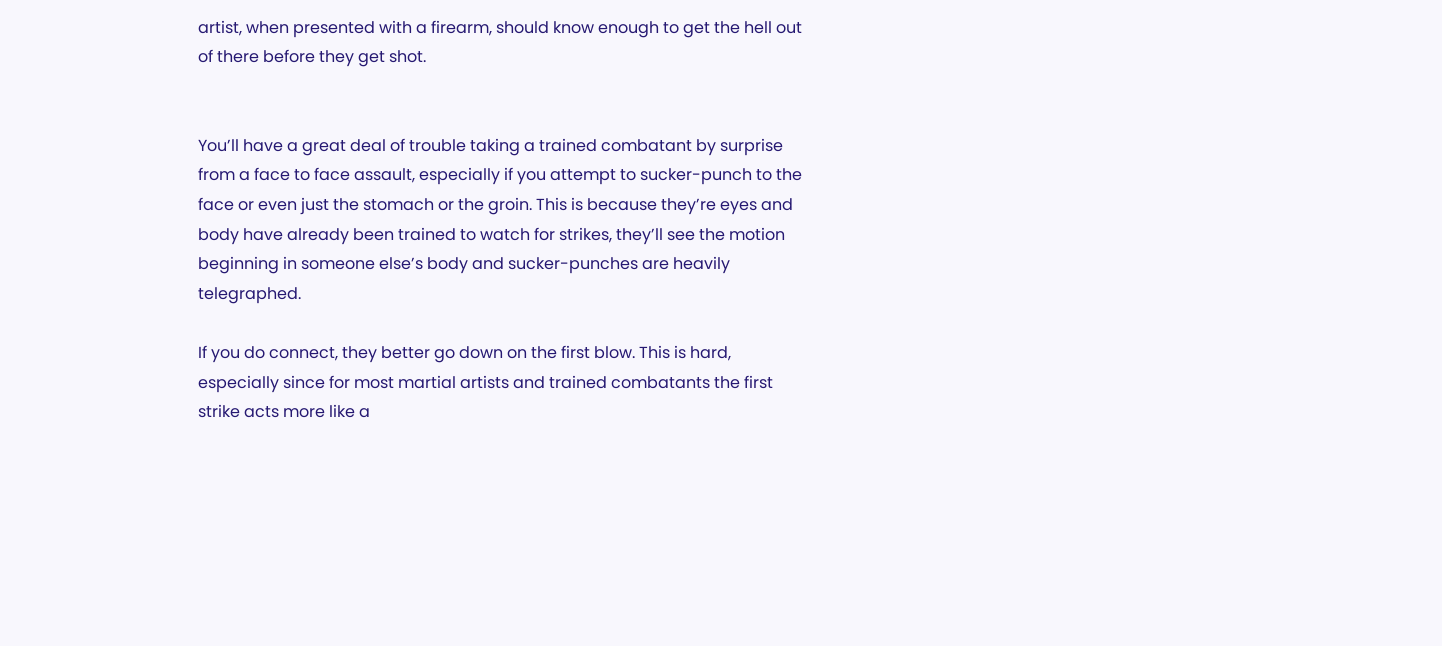artist, when presented with a firearm, should know enough to get the hell out of there before they get shot.


You’ll have a great deal of trouble taking a trained combatant by surprise from a face to face assault, especially if you attempt to sucker-punch to the face or even just the stomach or the groin. This is because they’re eyes and body have already been trained to watch for strikes, they’ll see the motion beginning in someone else’s body and sucker-punches are heavily telegraphed.

If you do connect, they better go down on the first blow. This is hard, especially since for most martial artists and trained combatants the first strike acts more like a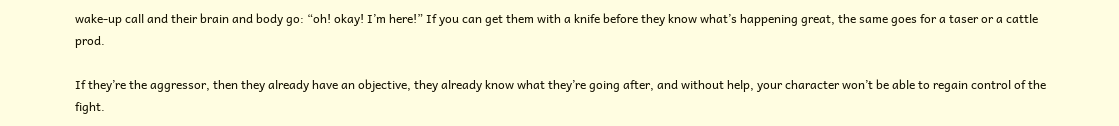wake-up call and their brain and body go: “oh! okay! I’m here!” If you can get them with a knife before they know what’s happening great, the same goes for a taser or a cattle prod.

If they’re the aggressor, then they already have an objective, they already know what they’re going after, and without help, your character won’t be able to regain control of the fight.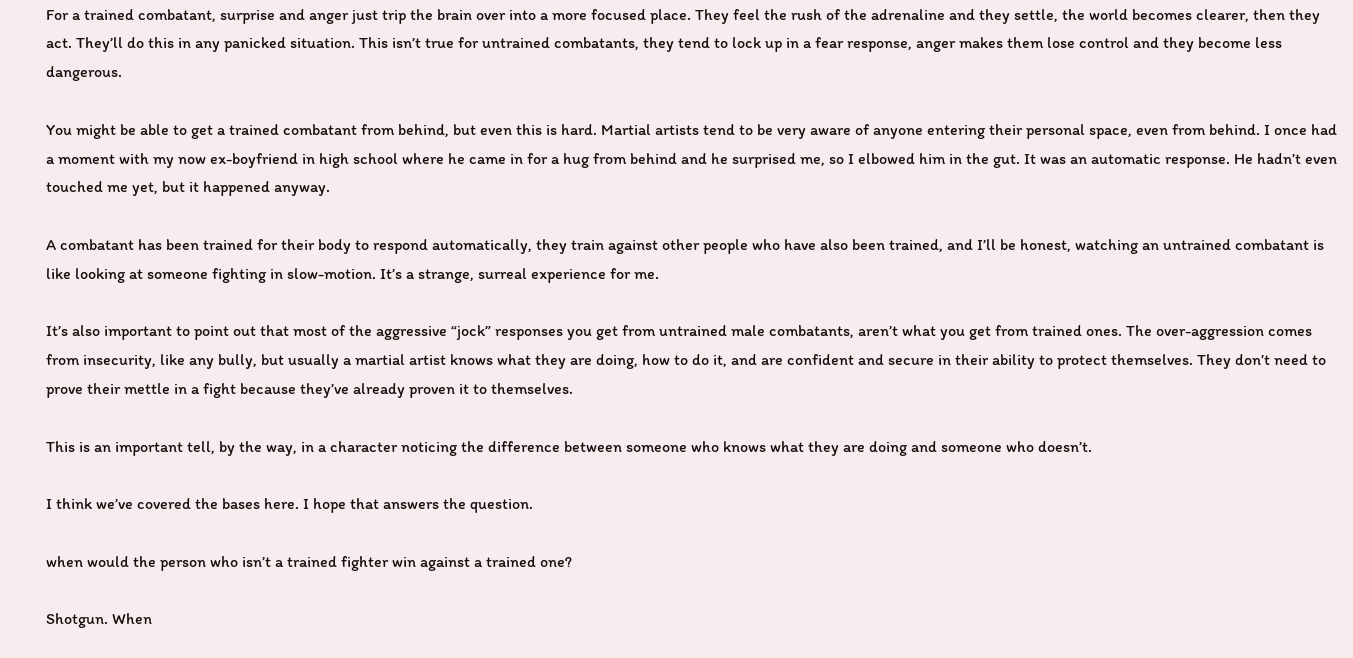For a trained combatant, surprise and anger just trip the brain over into a more focused place. They feel the rush of the adrenaline and they settle, the world becomes clearer, then they act. They’ll do this in any panicked situation. This isn’t true for untrained combatants, they tend to lock up in a fear response, anger makes them lose control and they become less dangerous.

You might be able to get a trained combatant from behind, but even this is hard. Martial artists tend to be very aware of anyone entering their personal space, even from behind. I once had a moment with my now ex-boyfriend in high school where he came in for a hug from behind and he surprised me, so I elbowed him in the gut. It was an automatic response. He hadn’t even touched me yet, but it happened anyway.

A combatant has been trained for their body to respond automatically, they train against other people who have also been trained, and I’ll be honest, watching an untrained combatant is like looking at someone fighting in slow-motion. It’s a strange, surreal experience for me.

It’s also important to point out that most of the aggressive “jock” responses you get from untrained male combatants, aren’t what you get from trained ones. The over-aggression comes from insecurity, like any bully, but usually a martial artist knows what they are doing, how to do it, and are confident and secure in their ability to protect themselves. They don’t need to prove their mettle in a fight because they’ve already proven it to themselves.

This is an important tell, by the way, in a character noticing the difference between someone who knows what they are doing and someone who doesn’t.

I think we’ve covered the bases here. I hope that answers the question.

when would the person who isn’t a trained fighter win against a trained one?

Shotgun. When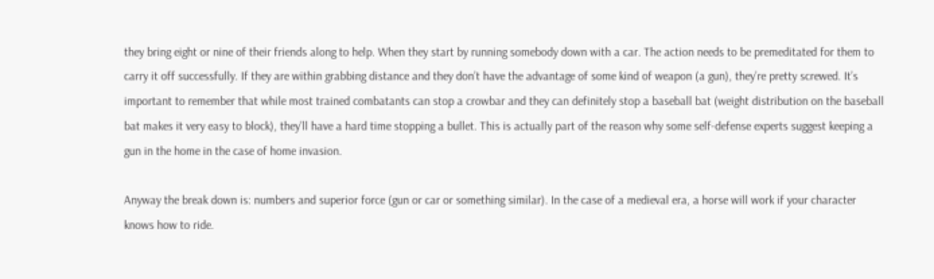they bring eight or nine of their friends along to help. When they start by running somebody down with a car. The action needs to be premeditated for them to carry it off successfully. If they are within grabbing distance and they don’t have the advantage of some kind of weapon (a gun), they’re pretty screwed. It’s important to remember that while most trained combatants can stop a crowbar and they can definitely stop a baseball bat (weight distribution on the baseball bat makes it very easy to block), they’ll have a hard time stopping a bullet. This is actually part of the reason why some self-defense experts suggest keeping a gun in the home in the case of home invasion.

Anyway the break down is: numbers and superior force (gun or car or something similar). In the case of a medieval era, a horse will work if your character knows how to ride.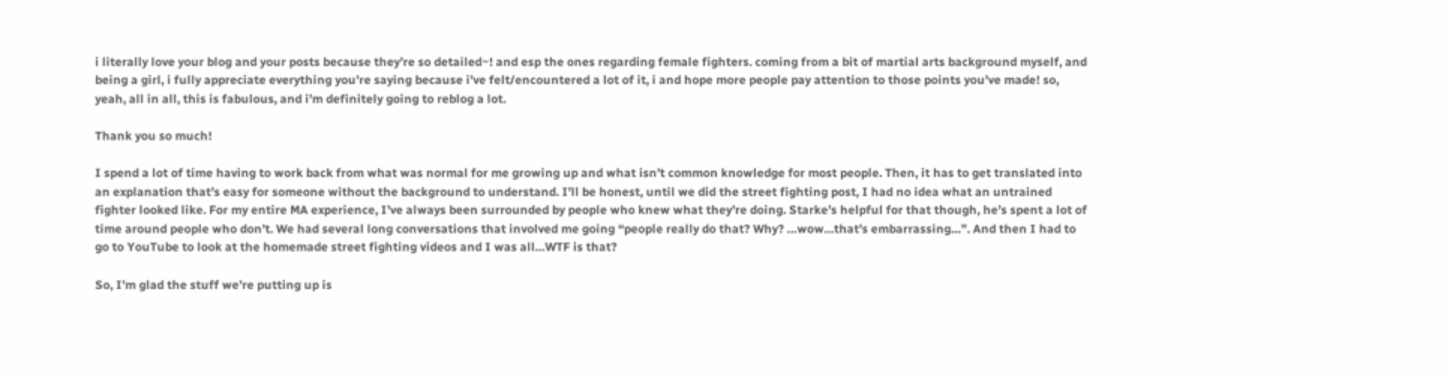i literally love your blog and your posts because they’re so detailed~! and esp the ones regarding female fighters. coming from a bit of martial arts background myself, and being a girl, i fully appreciate everything you’re saying because i’ve felt/encountered a lot of it, i and hope more people pay attention to those points you’ve made! so, yeah, all in all, this is fabulous, and i’m definitely going to reblog a lot.

Thank you so much!

I spend a lot of time having to work back from what was normal for me growing up and what isn’t common knowledge for most people. Then, it has to get translated into an explanation that’s easy for someone without the background to understand. I’ll be honest, until we did the street fighting post, I had no idea what an untrained fighter looked like. For my entire MA experience, I’ve always been surrounded by people who knew what they’re doing. Starke’s helpful for that though, he’s spent a lot of time around people who don’t. We had several long conversations that involved me going “people really do that? Why? …wow…that’s embarrassing…”. And then I had to go to YouTube to look at the homemade street fighting videos and I was all…WTF is that?

So, I’m glad the stuff we’re putting up is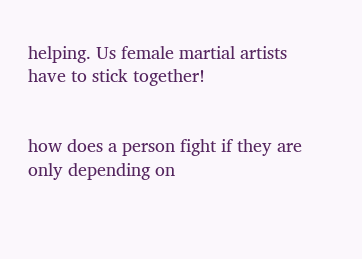helping. Us female martial artists have to stick together!


how does a person fight if they are only depending on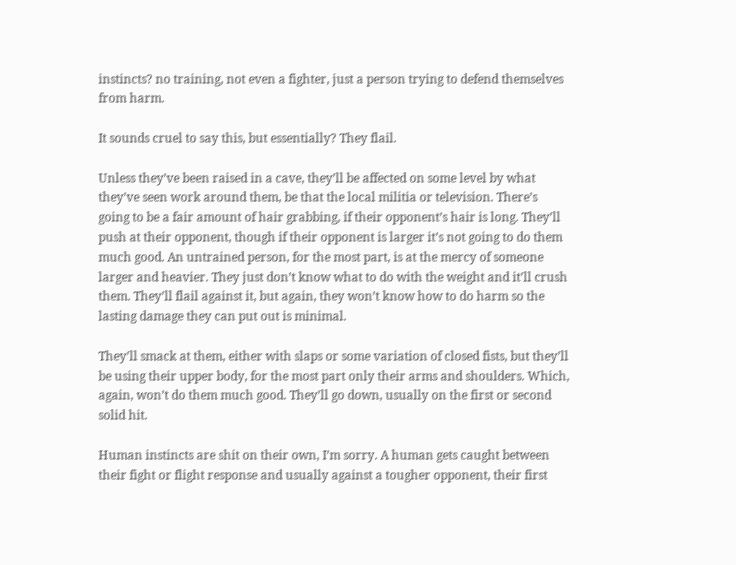instincts? no training, not even a fighter, just a person trying to defend themselves from harm.

It sounds cruel to say this, but essentially? They flail.

Unless they’ve been raised in a cave, they’ll be affected on some level by what they’ve seen work around them, be that the local militia or television. There’s going to be a fair amount of hair grabbing, if their opponent’s hair is long. They’ll push at their opponent, though if their opponent is larger it’s not going to do them much good. An untrained person, for the most part, is at the mercy of someone larger and heavier. They just don’t know what to do with the weight and it’ll crush them. They’ll flail against it, but again, they won’t know how to do harm so the lasting damage they can put out is minimal.

They’ll smack at them, either with slaps or some variation of closed fists, but they’ll be using their upper body, for the most part only their arms and shoulders. Which, again, won’t do them much good. They’ll go down, usually on the first or second solid hit.

Human instincts are shit on their own, I’m sorry. A human gets caught between their fight or flight response and usually against a tougher opponent, their first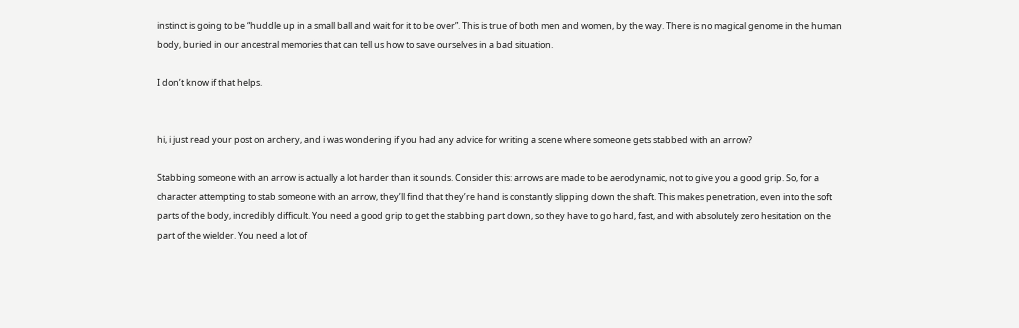instinct is going to be “huddle up in a small ball and wait for it to be over”. This is true of both men and women, by the way. There is no magical genome in the human body, buried in our ancestral memories that can tell us how to save ourselves in a bad situation.

I don’t know if that helps.


hi, i just read your post on archery, and i was wondering if you had any advice for writing a scene where someone gets stabbed with an arrow?

Stabbing someone with an arrow is actually a lot harder than it sounds. Consider this: arrows are made to be aerodynamic, not to give you a good grip. So, for a character attempting to stab someone with an arrow, they’ll find that they’re hand is constantly slipping down the shaft. This makes penetration, even into the soft parts of the body, incredibly difficult. You need a good grip to get the stabbing part down, so they have to go hard, fast, and with absolutely zero hesitation on the part of the wielder. You need a lot of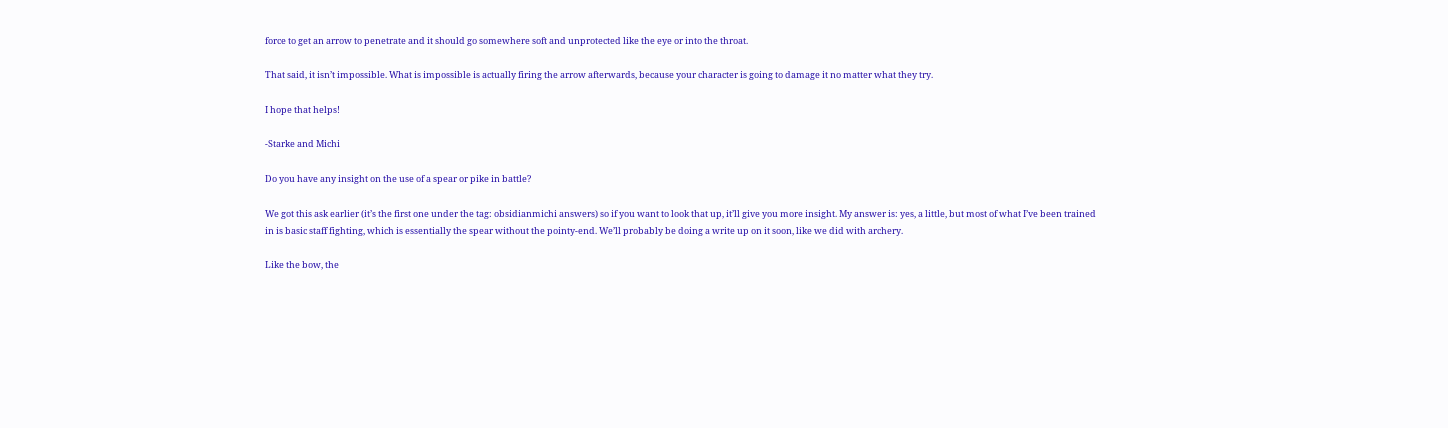force to get an arrow to penetrate and it should go somewhere soft and unprotected like the eye or into the throat.

That said, it isn’t impossible. What is impossible is actually firing the arrow afterwards, because your character is going to damage it no matter what they try.

I hope that helps!

-Starke and Michi

Do you have any insight on the use of a spear or pike in battle?

We got this ask earlier (it’s the first one under the tag: obsidianmichi answers) so if you want to look that up, it’ll give you more insight. My answer is: yes, a little, but most of what I’ve been trained in is basic staff fighting, which is essentially the spear without the pointy-end. We’ll probably be doing a write up on it soon, like we did with archery.

Like the bow, the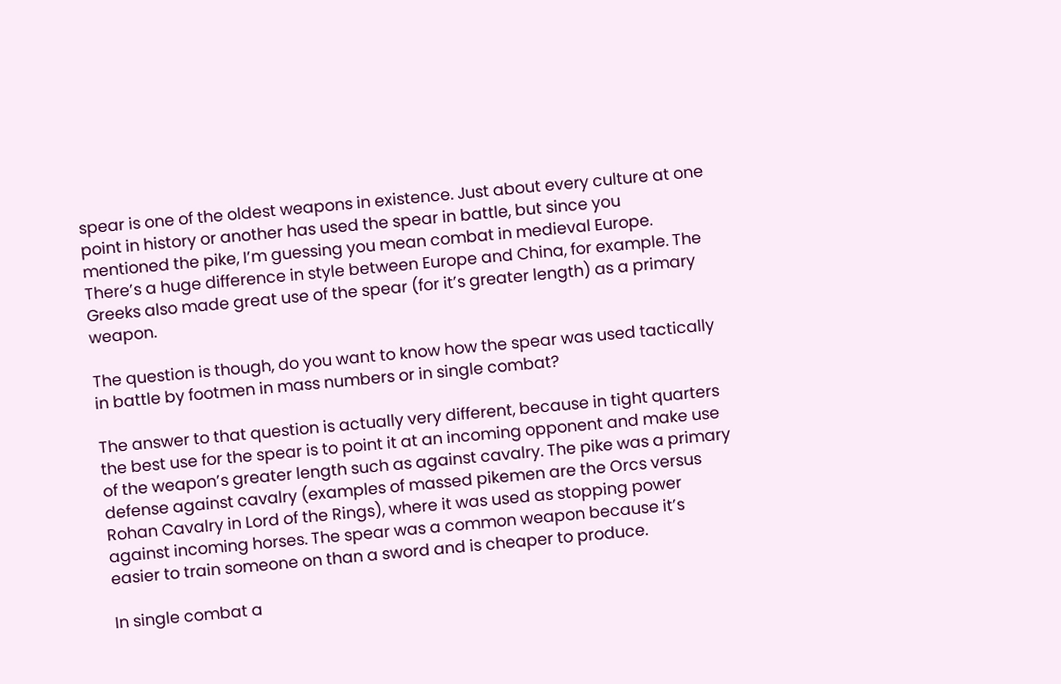spear is one of the oldest weapons in existence. Just about every culture at one point in history or another has used the spear in battle, but since you mentioned the pike, I’m guessing you mean combat in medieval Europe. There’s a huge difference in style between Europe and China, for example. The Greeks also made great use of the spear (for it’s greater length) as a primary weapon.

The question is though, do you want to know how the spear was used tactically in battle by footmen in mass numbers or in single combat?

The answer to that question is actually very different, because in tight quarters the best use for the spear is to point it at an incoming opponent and make use of the weapon’s greater length such as against cavalry. The pike was a primary defense against cavalry (examples of massed pikemen are the Orcs versus Rohan Cavalry in Lord of the Rings), where it was used as stopping power against incoming horses. The spear was a common weapon because it’s easier to train someone on than a sword and is cheaper to produce.

In single combat a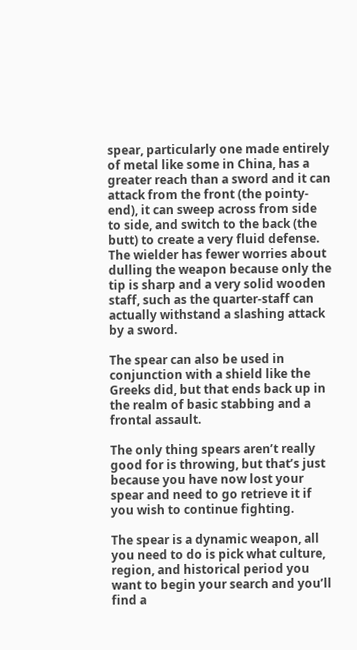spear, particularly one made entirely of metal like some in China, has a greater reach than a sword and it can attack from the front (the pointy-end), it can sweep across from side to side, and switch to the back (the butt) to create a very fluid defense. The wielder has fewer worries about dulling the weapon because only the tip is sharp and a very solid wooden staff, such as the quarter-staff can actually withstand a slashing attack by a sword.

The spear can also be used in conjunction with a shield like the Greeks did, but that ends back up in the realm of basic stabbing and a frontal assault.

The only thing spears aren’t really good for is throwing, but that’s just because you have now lost your spear and need to go retrieve it if you wish to continue fighting.

The spear is a dynamic weapon, all you need to do is pick what culture, region, and historical period you want to begin your search and you’ll find a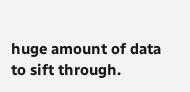huge amount of data to sift through.